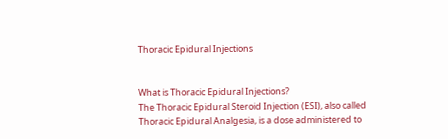Thoracic Epidural Injections


What is Thoracic Epidural Injections?
The Thoracic Epidural Steroid Injection (ESI), also called Thoracic Epidural Analgesia, is a dose administered to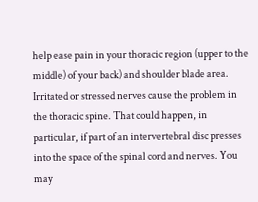help ease pain in your thoracic region (upper to the middle) of your back) and shoulder blade area. Irritated or stressed nerves cause the problem in the thoracic spine. That could happen, in particular, if part of an intervertebral disc presses into the space of the spinal cord and nerves. You may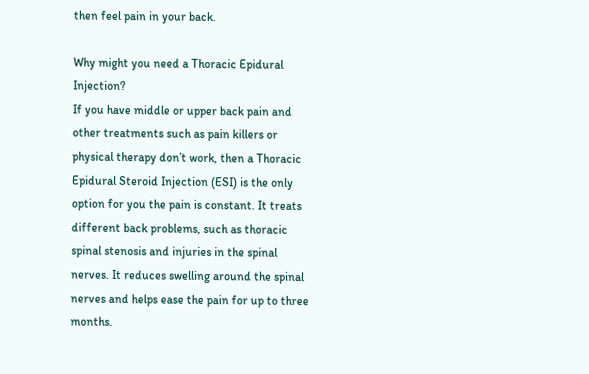then feel pain in your back.

Why might you need a Thoracic Epidural Injection?
If you have middle or upper back pain and other treatments such as pain killers or physical therapy don’t work, then a Thoracic Epidural Steroid Injection (ESI) is the only option for you the pain is constant. It treats different back problems, such as thoracic spinal stenosis and injuries in the spinal nerves. It reduces swelling around the spinal nerves and helps ease the pain for up to three months.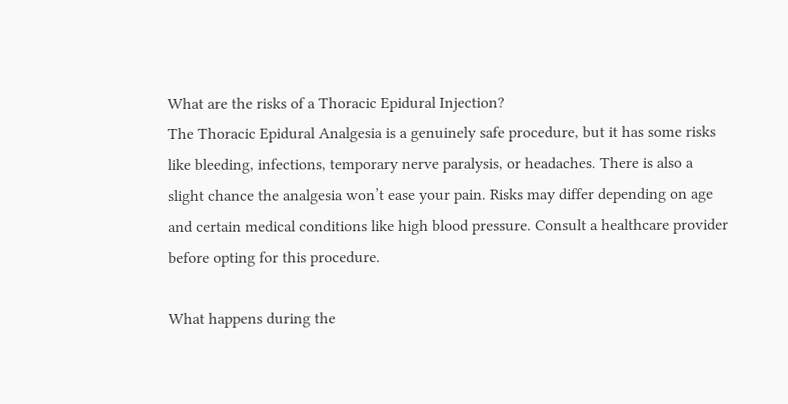What are the risks of a Thoracic Epidural Injection?
The Thoracic Epidural Analgesia is a genuinely safe procedure, but it has some risks like bleeding, infections, temporary nerve paralysis, or headaches. There is also a slight chance the analgesia won’t ease your pain. Risks may differ depending on age and certain medical conditions like high blood pressure. Consult a healthcare provider before opting for this procedure.

What happens during the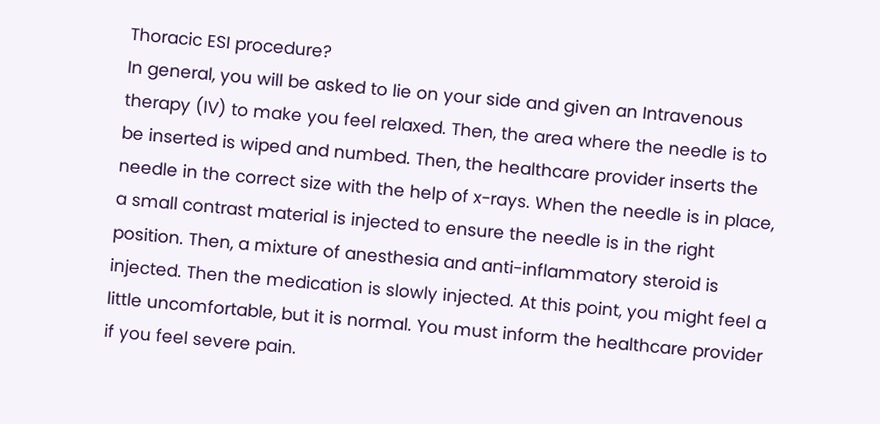Thoracic ESI procedure?
In general, you will be asked to lie on your side and given an Intravenous therapy (IV) to make you feel relaxed. Then, the area where the needle is to be inserted is wiped and numbed. Then, the healthcare provider inserts the needle in the correct size with the help of x-rays. When the needle is in place, a small contrast material is injected to ensure the needle is in the right position. Then, a mixture of anesthesia and anti-inflammatory steroid is injected. Then the medication is slowly injected. At this point, you might feel a little uncomfortable, but it is normal. You must inform the healthcare provider if you feel severe pain.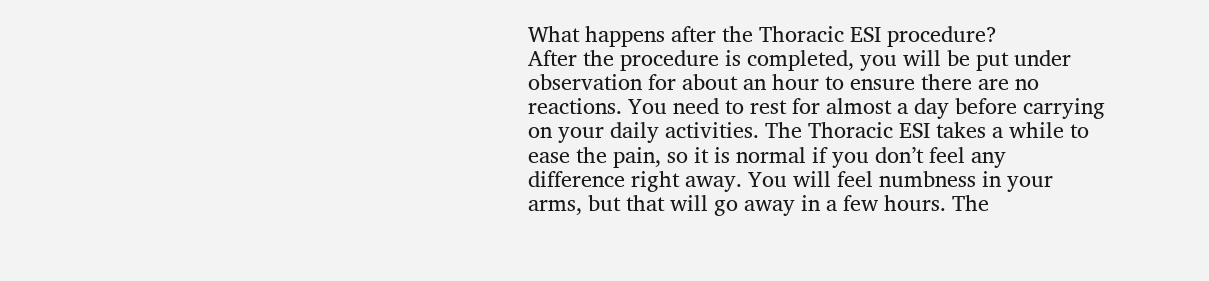What happens after the Thoracic ESI procedure?
After the procedure is completed, you will be put under observation for about an hour to ensure there are no reactions. You need to rest for almost a day before carrying on your daily activities. The Thoracic ESI takes a while to ease the pain, so it is normal if you don’t feel any difference right away. You will feel numbness in your arms, but that will go away in a few hours. The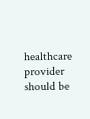healthcare provider should be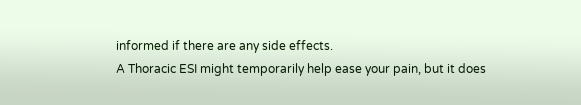informed if there are any side effects.
A Thoracic ESI might temporarily help ease your pain, but it does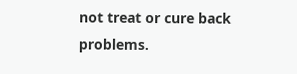not treat or cure back problems.